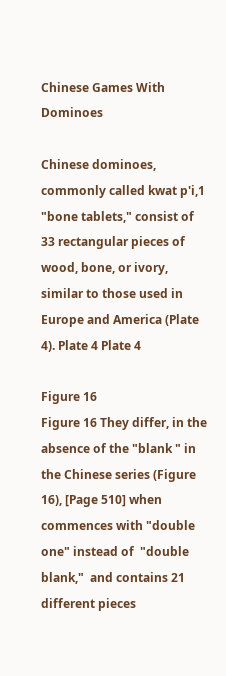Chinese Games With Dominoes

Chinese dominoes, commonly called kwat p'i,1 "bone tablets," consist of 33 rectangular pieces of wood, bone, or ivory, similar to those used in Europe and America (Plate  4). Plate 4 Plate 4

Figure 16
Figure 16 They differ, in the absence of the "blank " in the Chinese series (Figure 16), [Page 510] when commences with "double one" instead of  "double blank,"  and contains 21 different pieces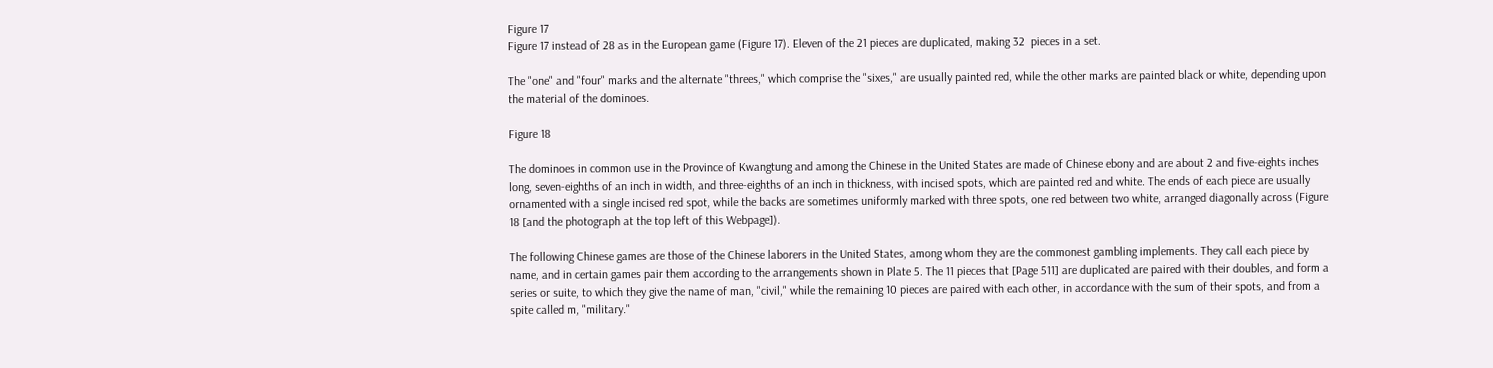Figure 17
Figure 17 instead of 28 as in the European game (Figure 17). Eleven of the 21 pieces are duplicated, making 32  pieces in a set.

The "one" and "four" marks and the alternate "threes," which comprise the "sixes," are usually painted red, while the other marks are painted black or white, depending upon the material of the dominoes.

Figure 18

The dominoes in common use in the Province of Kwangtung and among the Chinese in the United States are made of Chinese ebony and are about 2 and five-eights inches long, seven-eighths of an inch in width, and three-eighths of an inch in thickness, with incised spots, which are painted red and white. The ends of each piece are usually ornamented with a single incised red spot, while the backs are sometimes uniformly marked with three spots, one red between two white, arranged diagonally across (Figure 18 [and the photograph at the top left of this Webpage]).

The following Chinese games are those of the Chinese laborers in the United States, among whom they are the commonest gambling implements. They call each piece by name, and in certain games pair them according to the arrangements shown in Plate 5. The 11 pieces that [Page 511] are duplicated are paired with their doubles, and form a series or suite, to which they give the name of man, "civil," while the remaining 10 pieces are paired with each other, in accordance with the sum of their spots, and from a spite called m, "military."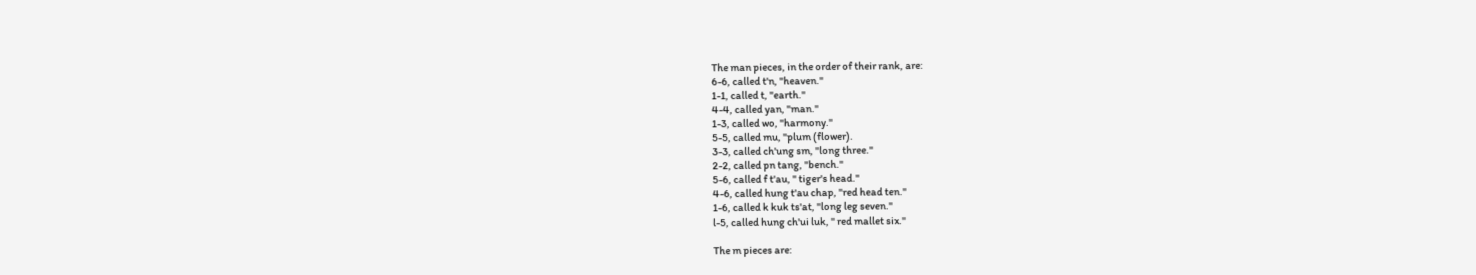The man pieces, in the order of their rank, are:
6-6, called t'n, "heaven."
1-1, called t, "earth."
4-4, called yan, "man."
1-3, called wo, "harmony."
5-5, called mu, "plum (flower).
3-3, called ch'ung sm, "long three."
2-2, called pn tang, "bench."
5-6, called f t'au, " tiger's head."
4-6, called hung t'au chap, "red head ten."
1-6, called k kuk ts'at, "long leg seven."
l-5, called hung ch'ui luk, " red mallet six."

The m pieces are: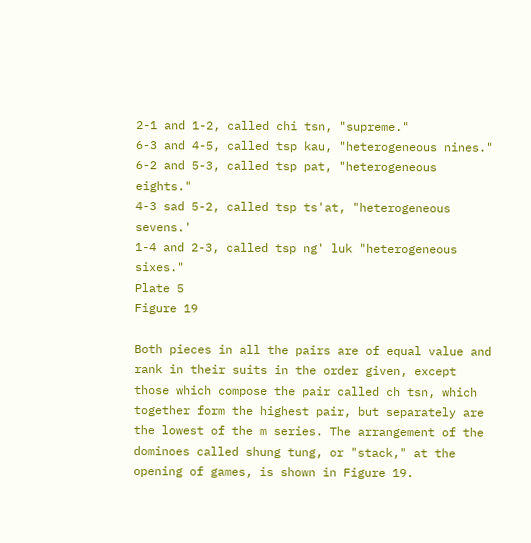2-1 and 1-2, called chi tsn, "supreme."
6-3 and 4-5, called tsp kau, "heterogeneous nines."
6-2 and 5-3, called tsp pat, "heterogeneous eights."
4-3 sad 5-2, called tsp ts'at, "heterogeneous sevens.'
1-4 and 2-3, called tsp ng' luk "heterogeneous sixes."
Plate 5
Figure 19

Both pieces in all the pairs are of equal value and rank in their suits in the order given, except those which compose the pair called ch tsn, which together form the highest pair, but separately are the lowest of the m series. The arrangement of the dominoes called shung tung, or "stack," at the opening of games, is shown in Figure 19.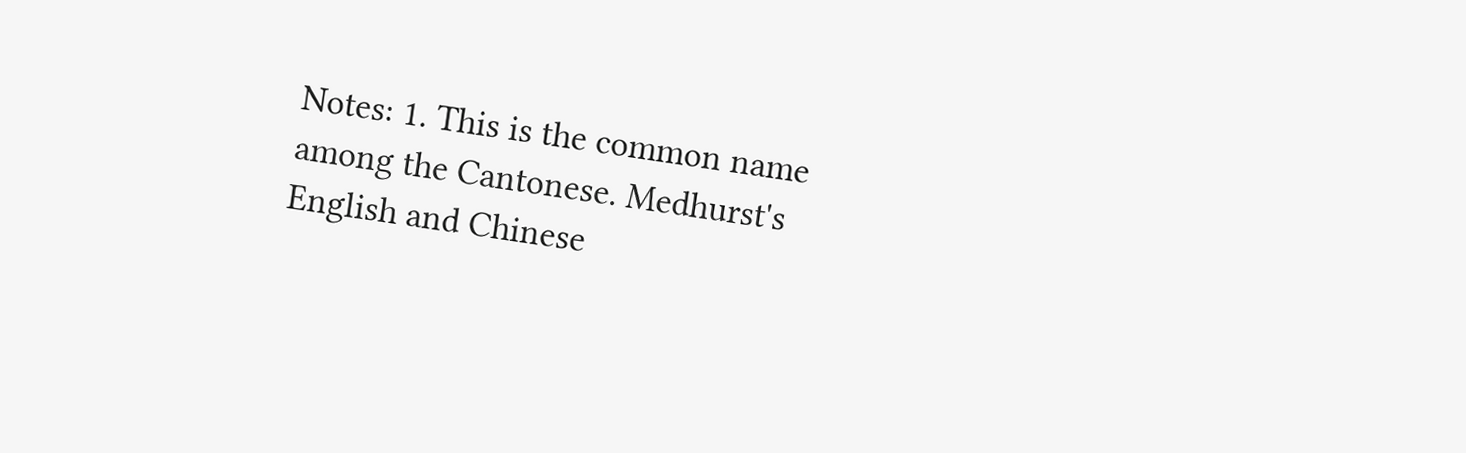Notes: 1. This is the common name among the Cantonese. Medhurst's English and Chinese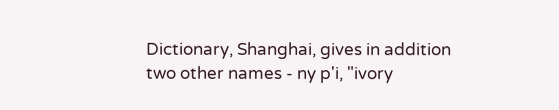Dictionary, Shanghai, gives in addition two other names - ny p'i, "ivory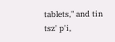tablets," and tin tsz' p'i,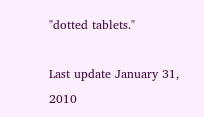"dotted tablets."

Last update January 31, 2010